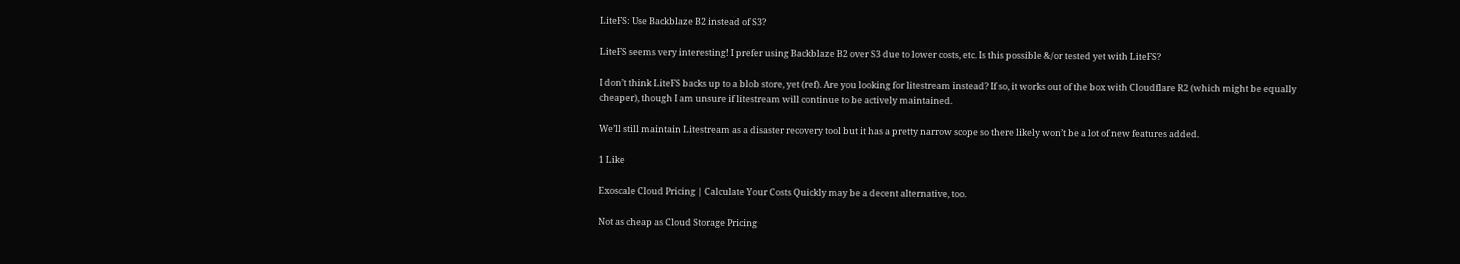LiteFS: Use Backblaze B2 instead of S3?

LiteFS seems very interesting! I prefer using Backblaze B2 over S3 due to lower costs, etc. Is this possible &/or tested yet with LiteFS?

I don’t think LiteFS backs up to a blob store, yet (ref). Are you looking for litestream instead? If so, it works out of the box with Cloudflare R2 (which might be equally cheaper), though I am unsure if litestream will continue to be actively maintained.

We’ll still maintain Litestream as a disaster recovery tool but it has a pretty narrow scope so there likely won’t be a lot of new features added.

1 Like

Exoscale Cloud Pricing | Calculate Your Costs Quickly may be a decent alternative, too.

Not as cheap as Cloud Storage Pricing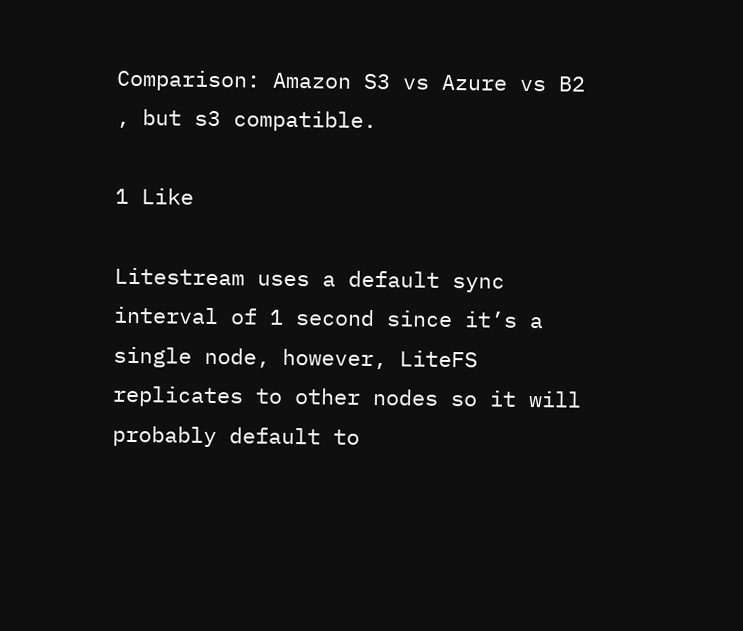Comparison: Amazon S3 vs Azure vs B2 , but s3 compatible.

1 Like

Litestream uses a default sync interval of 1 second since it’s a single node, however, LiteFS replicates to other nodes so it will probably default to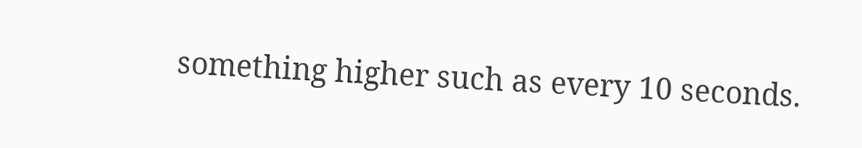something higher such as every 10 seconds.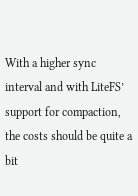With a higher sync interval and with LiteFS’ support for compaction, the costs should be quite a bit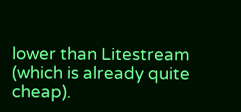lower than Litestream (which is already quite cheap).